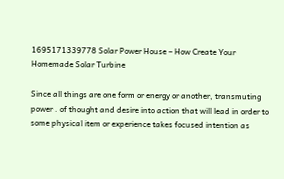1695171339778 Solar Power House – How Create Your Homemade Solar Turbine

Since all things are one form or energy or another, transmuting power . of thought and desire into action that will lead in order to some physical item or experience takes focused intention as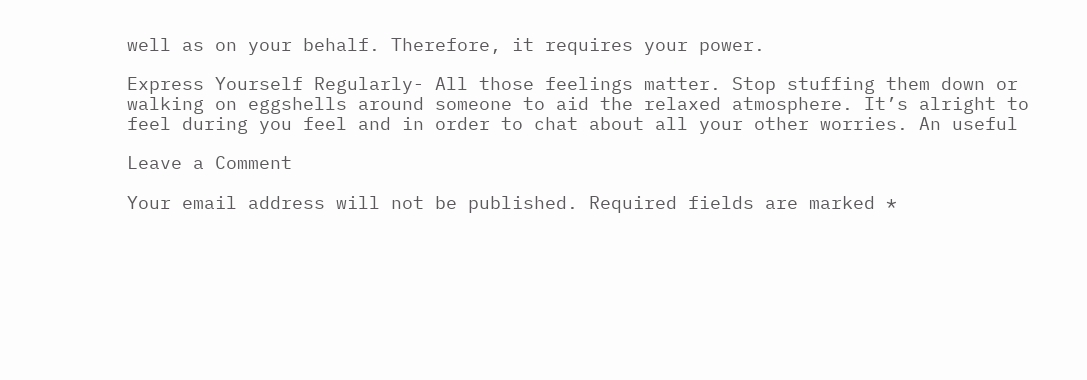well as on your behalf. Therefore, it requires your power.

Express Yourself Regularly- All those feelings matter. Stop stuffing them down or walking on eggshells around someone to aid the relaxed atmosphere. It’s alright to feel during you feel and in order to chat about all your other worries. An useful

Leave a Comment

Your email address will not be published. Required fields are marked *